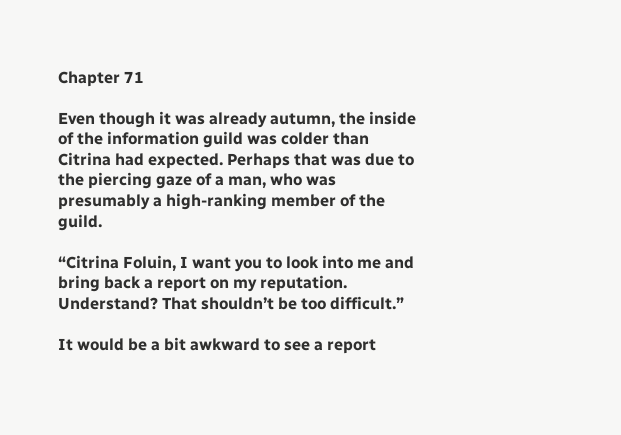Chapter 71

Even though it was already autumn, the inside of the information guild was colder than Citrina had expected. Perhaps that was due to the piercing gaze of a man, who was presumably a high-ranking member of the guild.

“Citrina Foluin, I want you to look into me and bring back a report on my reputation. Understand? That shouldn’t be too difficult.”

It would be a bit awkward to see a report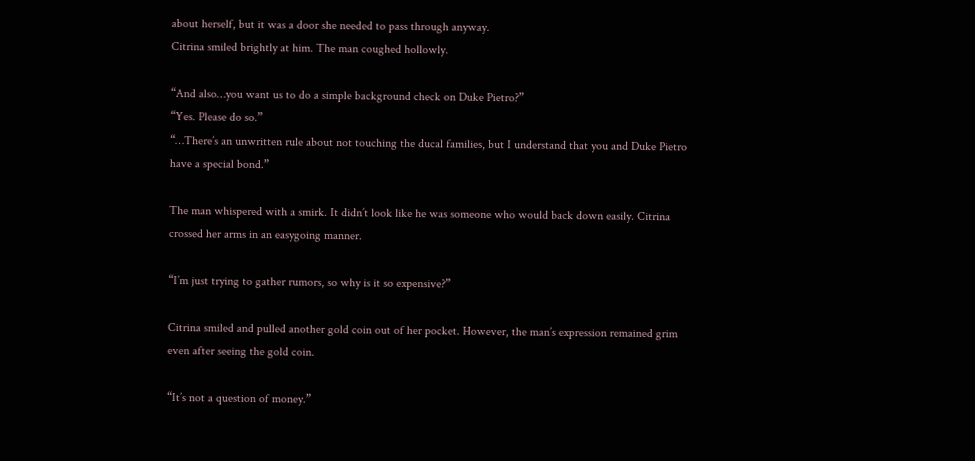about herself, but it was a door she needed to pass through anyway.
Citrina smiled brightly at him. The man coughed hollowly.

“And also…you want us to do a simple background check on Duke Pietro?”
“Yes. Please do so.”
“…There’s an unwritten rule about not touching the ducal families, but I understand that you and Duke Pietro have a special bond.”

The man whispered with a smirk. It didn’t look like he was someone who would back down easily. Citrina crossed her arms in an easygoing manner.

“I’m just trying to gather rumors, so why is it so expensive?”

Citrina smiled and pulled another gold coin out of her pocket. However, the man’s expression remained grim even after seeing the gold coin.

“It’s not a question of money.”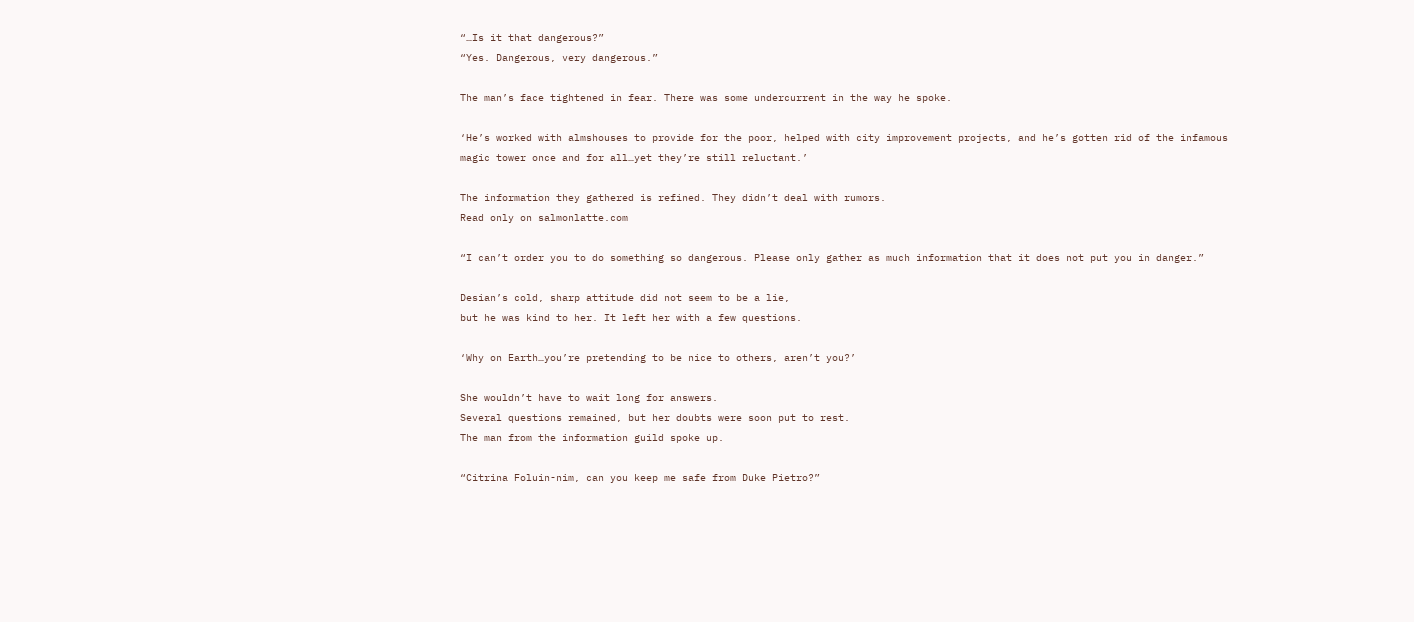“…Is it that dangerous?”
“Yes. Dangerous, very dangerous.”

The man’s face tightened in fear. There was some undercurrent in the way he spoke.

‘He’s worked with almshouses to provide for the poor, helped with city improvement projects, and he’s gotten rid of the infamous magic tower once and for all…yet they’re still reluctant.’

The information they gathered is refined. They didn’t deal with rumors.
Read only on salmonlatte.com

“I can’t order you to do something so dangerous. Please only gather as much information that it does not put you in danger.”

Desian’s cold, sharp attitude did not seem to be a lie,
but he was kind to her. It left her with a few questions.

‘Why on Earth…you’re pretending to be nice to others, aren’t you?’

She wouldn’t have to wait long for answers.
Several questions remained, but her doubts were soon put to rest.
The man from the information guild spoke up.

“Citrina Foluin-nim, can you keep me safe from Duke Pietro?”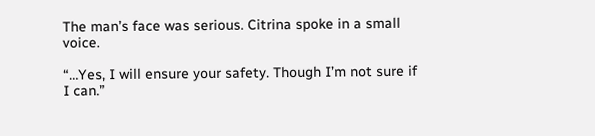The man’s face was serious. Citrina spoke in a small voice.

“…Yes, I will ensure your safety. Though I’m not sure if I can.”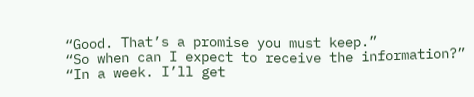“Good. That’s a promise you must keep.”
“So when can I expect to receive the information?”
“In a week. I’ll get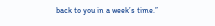back to you in a week’s time.”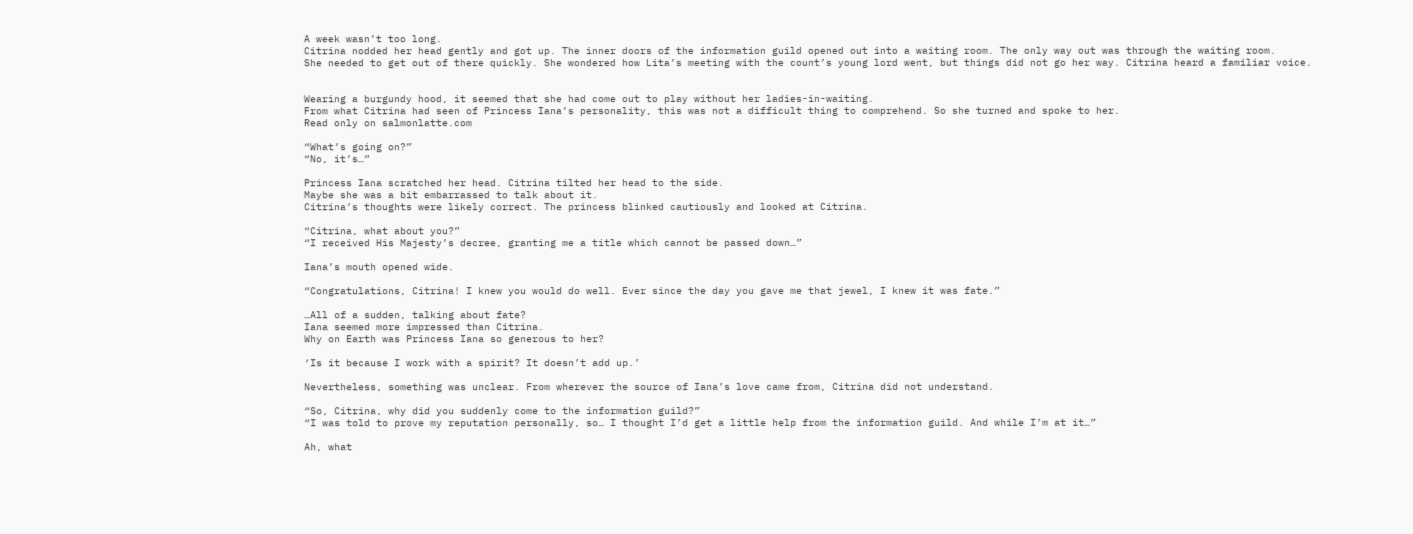A week wasn’t too long.
Citrina nodded her head gently and got up. The inner doors of the information guild opened out into a waiting room. The only way out was through the waiting room.
She needed to get out of there quickly. She wondered how Lita’s meeting with the count’s young lord went, but things did not go her way. Citrina heard a familiar voice.


Wearing a burgundy hood, it seemed that she had come out to play without her ladies-in-waiting.
From what Citrina had seen of Princess Iana’s personality, this was not a difficult thing to comprehend. So she turned and spoke to her.
Read only on salmonlatte.com

“What’s going on?”
“No, it’s…”

Princess Iana scratched her head. Citrina tilted her head to the side.
Maybe she was a bit embarrassed to talk about it.
Citrina’s thoughts were likely correct. The princess blinked cautiously and looked at Citrina.

“Citrina, what about you?”
“I received His Majesty’s decree, granting me a title which cannot be passed down…”

Iana’s mouth opened wide.

“Congratulations, Citrina! I knew you would do well. Ever since the day you gave me that jewel, I knew it was fate.”

…All of a sudden, talking about fate?
Iana seemed more impressed than Citrina.
Why on Earth was Princess Iana so generous to her?

‘Is it because I work with a spirit? It doesn’t add up.’

Nevertheless, something was unclear. From wherever the source of Iana’s love came from, Citrina did not understand.

“So, Citrina, why did you suddenly come to the information guild?”
“I was told to prove my reputation personally, so… I thought I’d get a little help from the information guild. And while I’m at it…”

Ah, what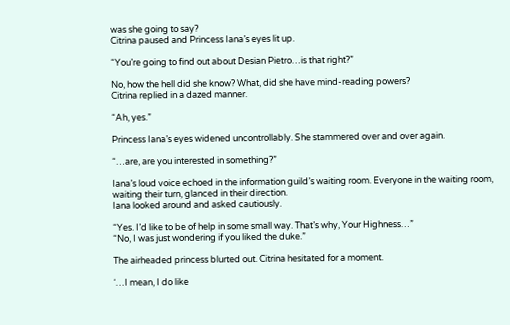was she going to say?
Citrina paused and Princess Iana’s eyes lit up.

“You’re going to find out about Desian Pietro…is that right?”

No, how the hell did she know? What, did she have mind-reading powers?
Citrina replied in a dazed manner.

“Ah, yes.”

Princess Iana’s eyes widened uncontrollably. She stammered over and over again.

“…are, are you interested in something?”

Iana’s loud voice echoed in the information guild’s waiting room. Everyone in the waiting room, waiting their turn, glanced in their direction.
Iana looked around and asked cautiously.

“Yes. I’d like to be of help in some small way. That’s why, Your Highness…”
“No, I was just wondering if you liked the duke.”

The airheaded princess blurted out. Citrina hesitated for a moment.

‘…I mean, I do like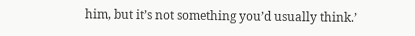him, but it’s not something you’d usually think.’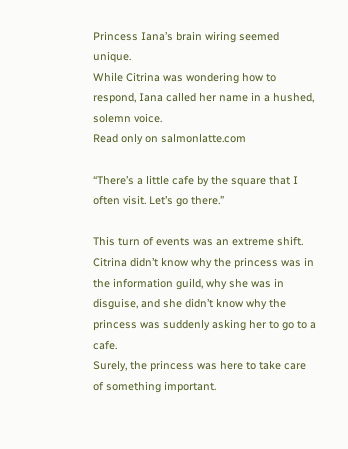Princess Iana’s brain wiring seemed unique.
While Citrina was wondering how to respond, Iana called her name in a hushed, solemn voice.
Read only on salmonlatte.com

“There’s a little cafe by the square that I often visit. Let’s go there.”

This turn of events was an extreme shift. Citrina didn’t know why the princess was in the information guild, why she was in disguise, and she didn’t know why the princess was suddenly asking her to go to a cafe.
Surely, the princess was here to take care of something important.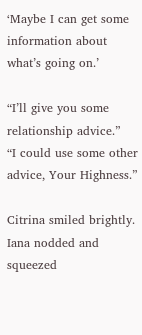‘Maybe I can get some information about what’s going on.’

“I’ll give you some relationship advice.”
“I could use some other advice, Your Highness.”

Citrina smiled brightly. Iana nodded and squeezed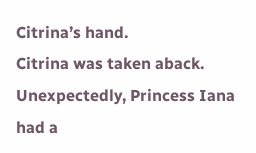Citrina’s hand.
Citrina was taken aback. Unexpectedly, Princess Iana had a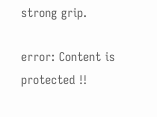strong grip.

error: Content is protected !!